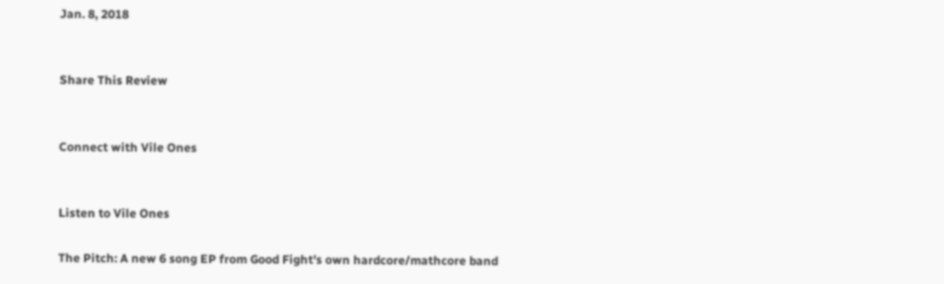Jan. 8, 2018


Share This Review


Connect with Vile Ones


Listen to Vile Ones

The Pitch: A new 6 song EP from Good Fight's own hardcore/mathcore band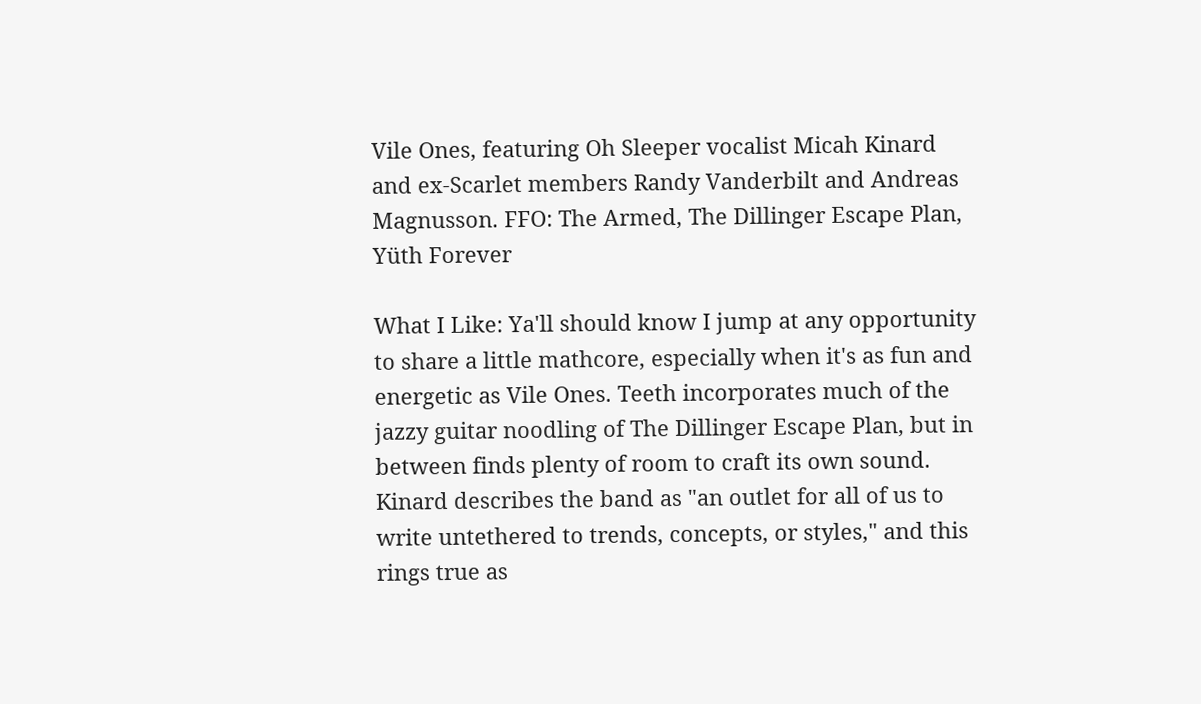Vile Ones, featuring Oh Sleeper vocalist Micah Kinard and ex-Scarlet members Randy Vanderbilt and Andreas Magnusson. FFO: The Armed, The Dillinger Escape Plan, Yüth Forever

What I Like: Ya'll should know I jump at any opportunity to share a little mathcore, especially when it's as fun and energetic as Vile Ones. Teeth incorporates much of the jazzy guitar noodling of The Dillinger Escape Plan, but in between finds plenty of room to craft its own sound. Kinard describes the band as "an outlet for all of us to write untethered to trends, concepts, or styles," and this rings true as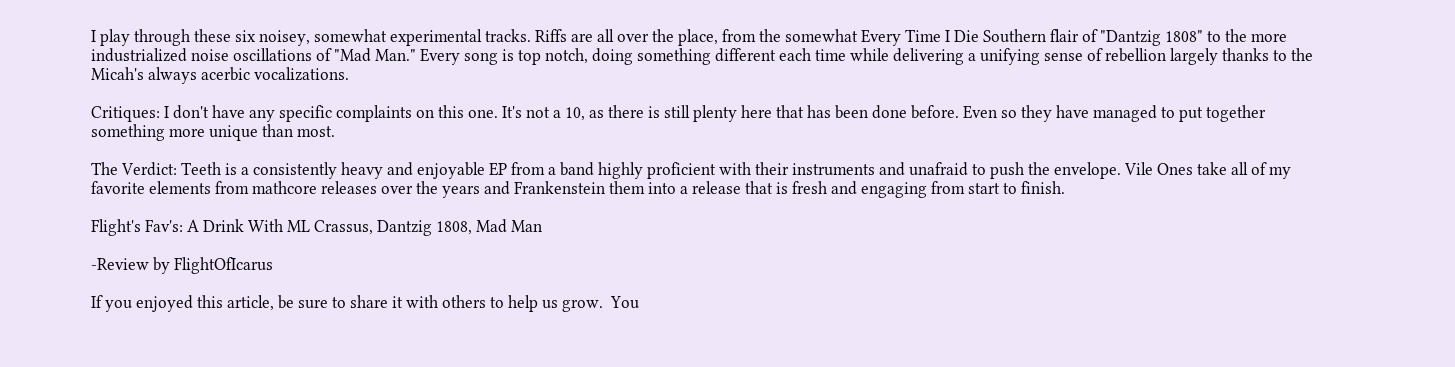I play through these six noisey, somewhat experimental tracks. Riffs are all over the place, from the somewhat Every Time I Die Southern flair of "Dantzig 1808" to the more industrialized noise oscillations of "Mad Man." Every song is top notch, doing something different each time while delivering a unifying sense of rebellion largely thanks to the Micah's always acerbic vocalizations.

Critiques: I don't have any specific complaints on this one. It's not a 10, as there is still plenty here that has been done before. Even so they have managed to put together something more unique than most.

The Verdict: Teeth is a consistently heavy and enjoyable EP from a band highly proficient with their instruments and unafraid to push the envelope. Vile Ones take all of my favorite elements from mathcore releases over the years and Frankenstein them into a release that is fresh and engaging from start to finish.

Flight's Fav's: A Drink With ML Crassus, Dantzig 1808, Mad Man

-Review by FlightOfIcarus

If you enjoyed this article, be sure to share it with others to help us grow.  You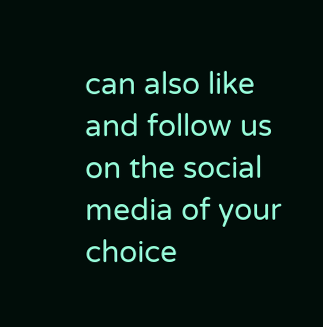can also like and follow us on the social media of your choice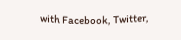with Facebook, Twitter,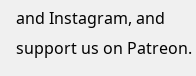and Instagram, and support us on Patreon.